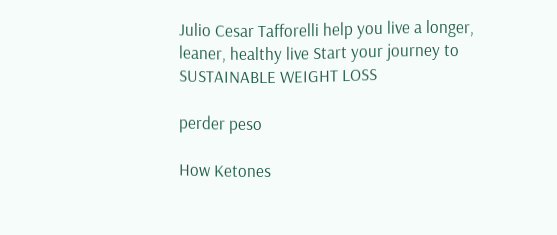Julio Cesar Tafforelli help you live a longer, leaner, healthy live Start your journey to SUSTAINABLE WEIGHT LOSS

perder peso

How Ketones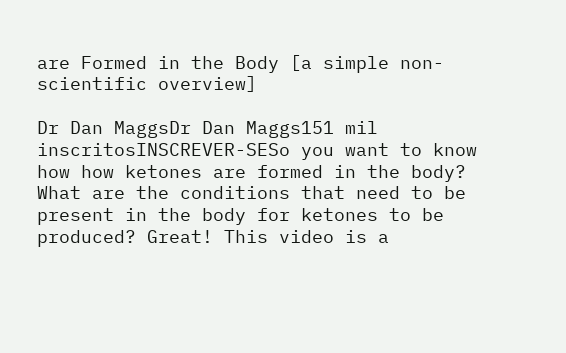are Formed in the Body [a simple non-scientific overview]

Dr Dan MaggsDr Dan Maggs151 mil inscritosINSCREVER-SESo you want to know how how ketones are formed in the body? What are the conditions that need to be present in the body for ketones to be produced? Great! This video is a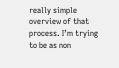really simple overview of that process. I’m trying to be as non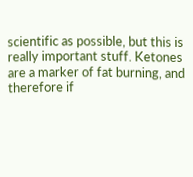scientific as possible, but this is really important stuff. Ketones are a marker of fat burning, and therefore if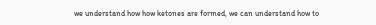we understand how how ketones are formed, we can understand how to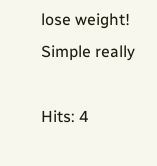lose weight! Simple really

Hits: 4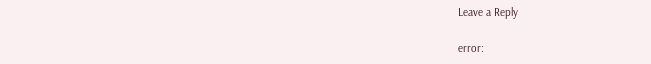Leave a Reply

error: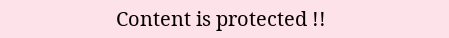Content is protected !!